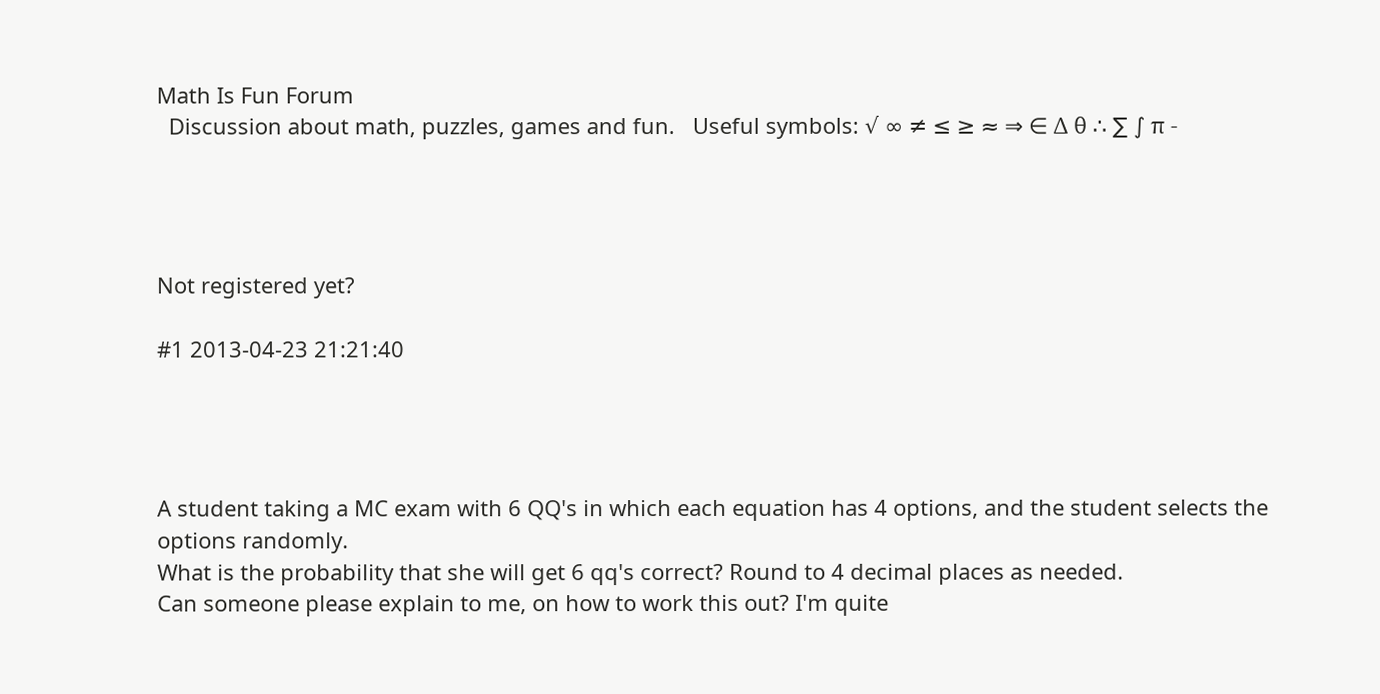Math Is Fun Forum
  Discussion about math, puzzles, games and fun.   Useful symbols: √ ∞ ≠ ≤ ≥ ≈ ⇒ ∈ Δ θ ∴ ∑ ∫ π -




Not registered yet?

#1 2013-04-23 21:21:40




A student taking a MC exam with 6 QQ's in which each equation has 4 options, and the student selects the options randomly.
What is the probability that she will get 6 qq's correct? Round to 4 decimal places as needed.
Can someone please explain to me, on how to work this out? I'm quite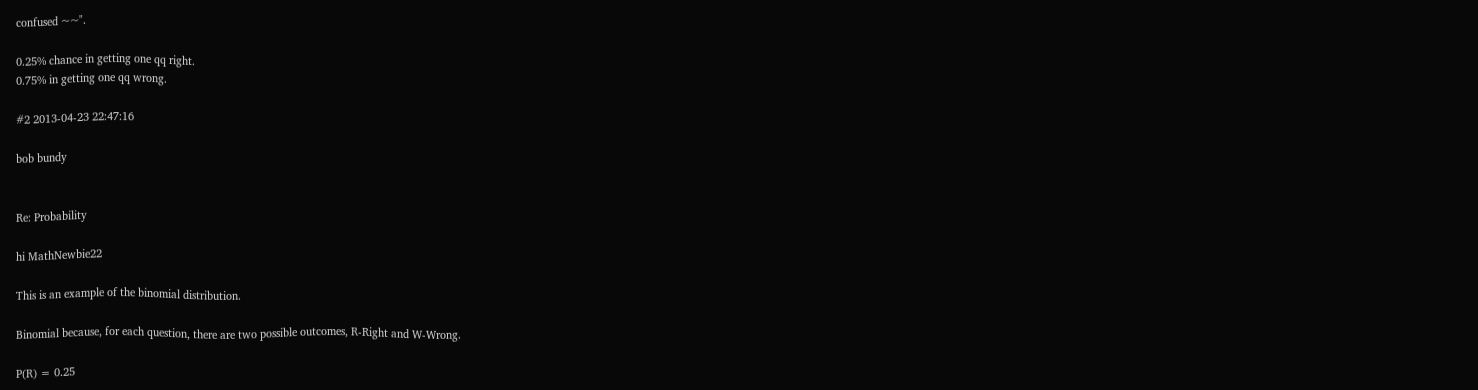confused ~~".

0.25% chance in getting one qq right.
0.75% in getting one qq wrong.

#2 2013-04-23 22:47:16

bob bundy


Re: Probability

hi MathNewbie22

This is an example of the binomial distribution.

Binomial because, for each question, there are two possible outcomes, R-Right and W-Wrong.

P(R) = 0.25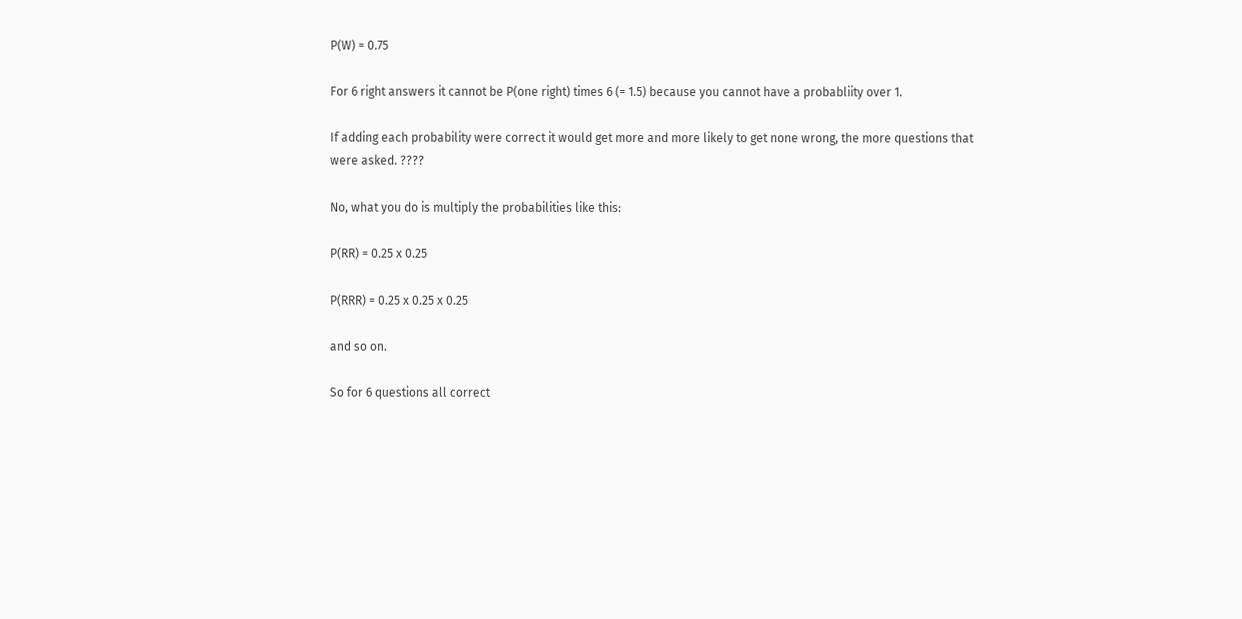P(W) = 0.75

For 6 right answers it cannot be P(one right) times 6 (= 1.5) because you cannot have a probabliity over 1.

If adding each probability were correct it would get more and more likely to get none wrong, the more questions that were asked. ????

No, what you do is multiply the probabilities like this:

P(RR) = 0.25 x 0.25

P(RRR) = 0.25 x 0.25 x 0.25

and so on.

So for 6 questions all correct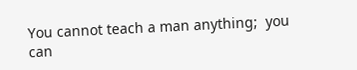You cannot teach a man anything;  you can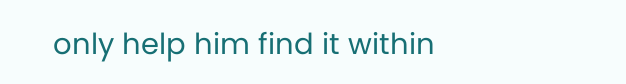only help him find it within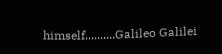himself..........Galileo Galilei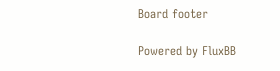Board footer

Powered by FluxBB